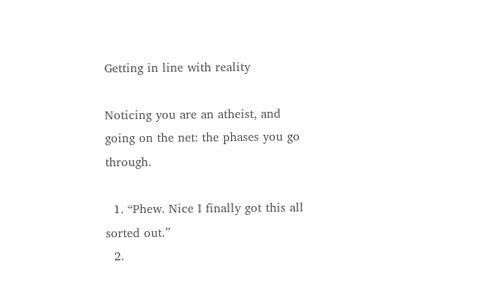Getting in line with reality

Noticing you are an atheist, and going on the net: the phases you go through.

  1. “Phew. Nice I finally got this all sorted out.”
  2.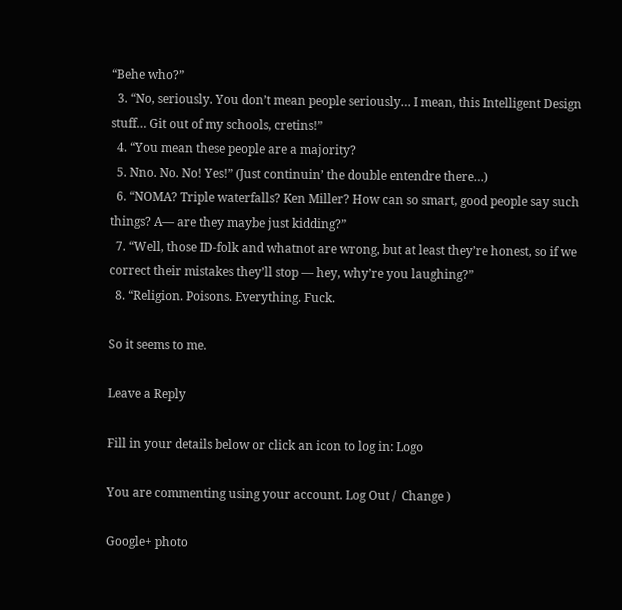“Behe who?”
  3. “No, seriously. You don’t mean people seriously… I mean, this Intelligent Design stuff… Git out of my schools, cretins!”
  4. “You mean these people are a majority?
  5. Nno. No. No! Yes!” (Just continuin’ the double entendre there…)
  6. “NOMA? Triple waterfalls? Ken Miller? How can so smart, good people say such things? A— are they maybe just kidding?”
  7. “Well, those ID-folk and whatnot are wrong, but at least they’re honest, so if we correct their mistakes they’ll stop — hey, why’re you laughing?”
  8. “Religion. Poisons. Everything. Fuck.

So it seems to me.

Leave a Reply

Fill in your details below or click an icon to log in: Logo

You are commenting using your account. Log Out /  Change )

Google+ photo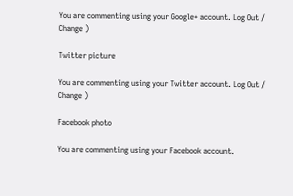You are commenting using your Google+ account. Log Out /  Change )

Twitter picture

You are commenting using your Twitter account. Log Out /  Change )

Facebook photo

You are commenting using your Facebook account.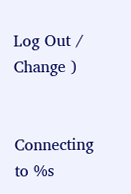Log Out /  Change )


Connecting to %s